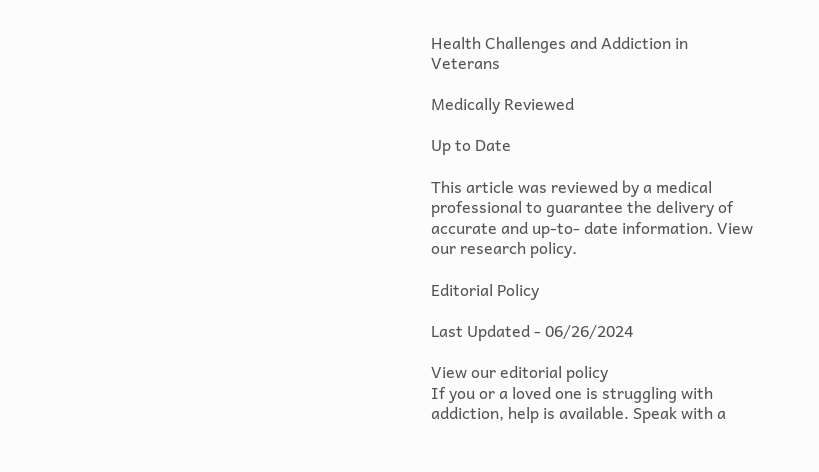Health Challenges and Addiction in Veterans

Medically Reviewed

Up to Date

This article was reviewed by a medical professional to guarantee the delivery of accurate and up-to- date information. View our research policy.

Editorial Policy

Last Updated - 06/26/2024

View our editorial policy
If you or a loved one is struggling with addiction, help is available. Speak with a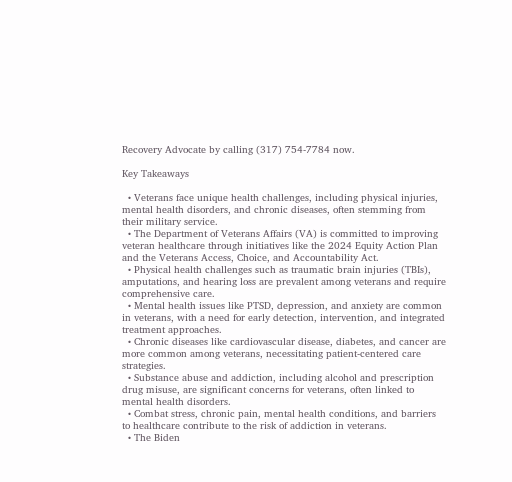Recovery Advocate by calling (317) 754-7784 now.

Key Takeaways

  • Veterans face unique health challenges, including physical injuries, mental health disorders, and chronic diseases, often stemming from their military service.
  • The Department of Veterans Affairs (VA) is committed to improving veteran healthcare through initiatives like the 2024 Equity Action Plan and the Veterans Access, Choice, and Accountability Act.
  • Physical health challenges such as traumatic brain injuries (TBIs), amputations, and hearing loss are prevalent among veterans and require comprehensive care.
  • Mental health issues like PTSD, depression, and anxiety are common in veterans, with a need for early detection, intervention, and integrated treatment approaches.
  • Chronic diseases like cardiovascular disease, diabetes, and cancer are more common among veterans, necessitating patient-centered care strategies.
  • Substance abuse and addiction, including alcohol and prescription drug misuse, are significant concerns for veterans, often linked to mental health disorders.
  • Combat stress, chronic pain, mental health conditions, and barriers to healthcare contribute to the risk of addiction in veterans.
  • The Biden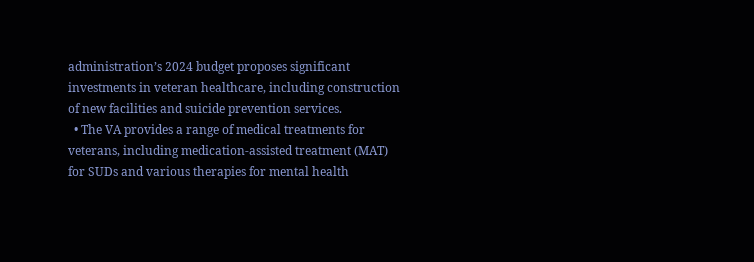administration’s 2024 budget proposes significant investments in veteran healthcare, including construction of new facilities and suicide prevention services.
  • The VA provides a range of medical treatments for veterans, including medication-assisted treatment (MAT) for SUDs and various therapies for mental health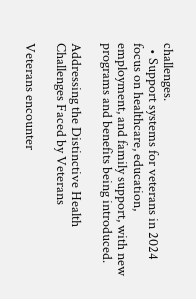challenges.
  • Support systems for veterans in 2024 focus on healthcare, education, employment, and family support, with new programs and benefits being introduced.

Addressing the Distinctive Health Challenges Faced by Veterans

Veterans encounter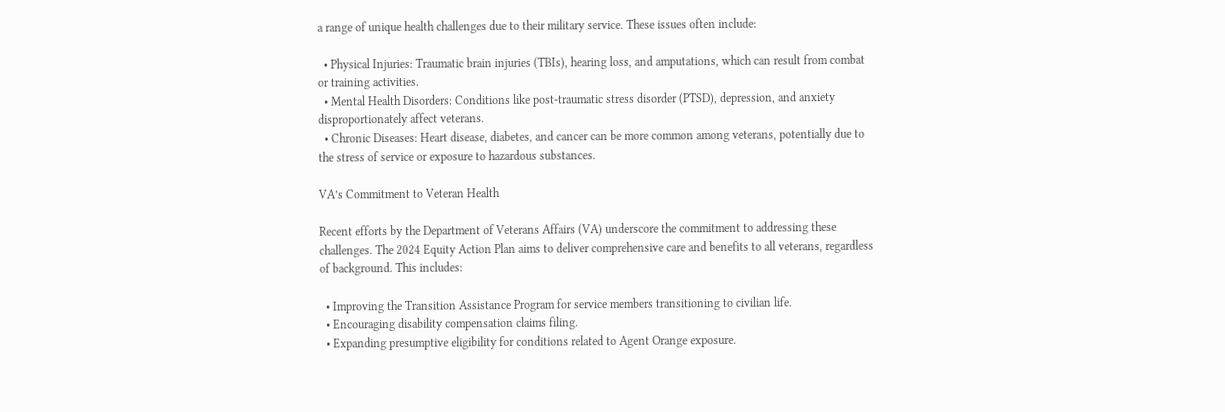a range of unique health challenges due to their military service. These issues often include:

  • Physical Injuries: Traumatic brain injuries (TBIs), hearing loss, and amputations, which can result from combat or training activities.
  • Mental Health Disorders: Conditions like post-traumatic stress disorder (PTSD), depression, and anxiety disproportionately affect veterans.
  • Chronic Diseases: Heart disease, diabetes, and cancer can be more common among veterans, potentially due to the stress of service or exposure to hazardous substances.

VA’s Commitment to Veteran Health

Recent efforts by the Department of Veterans Affairs (VA) underscore the commitment to addressing these challenges. The 2024 Equity Action Plan aims to deliver comprehensive care and benefits to all veterans, regardless of background. This includes:

  • Improving the Transition Assistance Program for service members transitioning to civilian life.
  • Encouraging disability compensation claims filing.
  • Expanding presumptive eligibility for conditions related to Agent Orange exposure.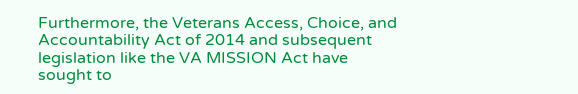Furthermore, the Veterans Access, Choice, and Accountability Act of 2014 and subsequent legislation like the VA MISSION Act have sought to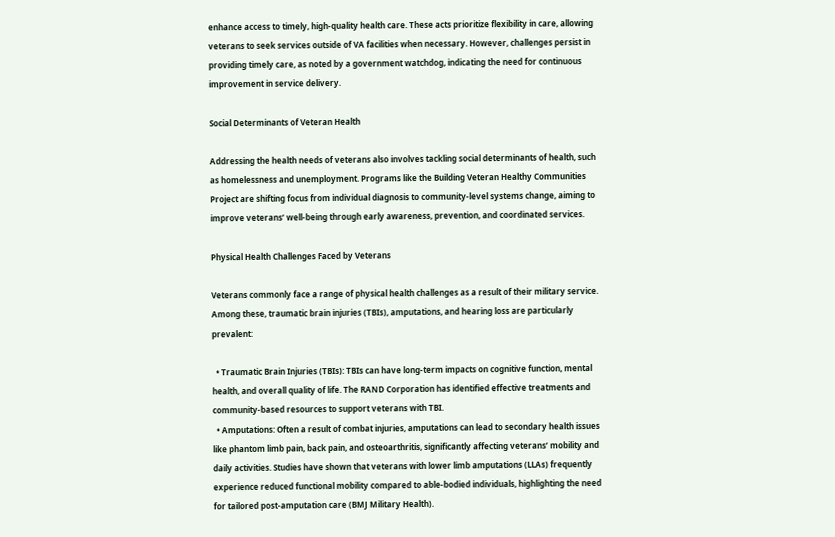enhance access to timely, high-quality health care. These acts prioritize flexibility in care, allowing veterans to seek services outside of VA facilities when necessary. However, challenges persist in providing timely care, as noted by a government watchdog, indicating the need for continuous improvement in service delivery.

Social Determinants of Veteran Health

Addressing the health needs of veterans also involves tackling social determinants of health, such as homelessness and unemployment. Programs like the Building Veteran Healthy Communities Project are shifting focus from individual diagnosis to community-level systems change, aiming to improve veterans’ well-being through early awareness, prevention, and coordinated services.

Physical Health Challenges Faced by Veterans

Veterans commonly face a range of physical health challenges as a result of their military service. Among these, traumatic brain injuries (TBIs), amputations, and hearing loss are particularly prevalent:

  • Traumatic Brain Injuries (TBIs): TBIs can have long-term impacts on cognitive function, mental health, and overall quality of life. The RAND Corporation has identified effective treatments and community-based resources to support veterans with TBI.
  • Amputations: Often a result of combat injuries, amputations can lead to secondary health issues like phantom limb pain, back pain, and osteoarthritis, significantly affecting veterans’ mobility and daily activities. Studies have shown that veterans with lower limb amputations (LLAs) frequently experience reduced functional mobility compared to able-bodied individuals, highlighting the need for tailored post-amputation care (BMJ Military Health).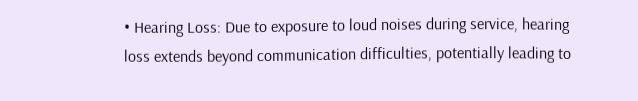• Hearing Loss: Due to exposure to loud noises during service, hearing loss extends beyond communication difficulties, potentially leading to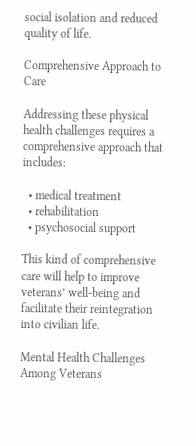social isolation and reduced quality of life.

Comprehensive Approach to Care

Addressing these physical health challenges requires a comprehensive approach that includes:

  • medical treatment
  • rehabilitation
  • psychosocial support

This kind of comprehensive care will help to improve veterans’ well-being and facilitate their reintegration into civilian life.

Mental Health Challenges Among Veterans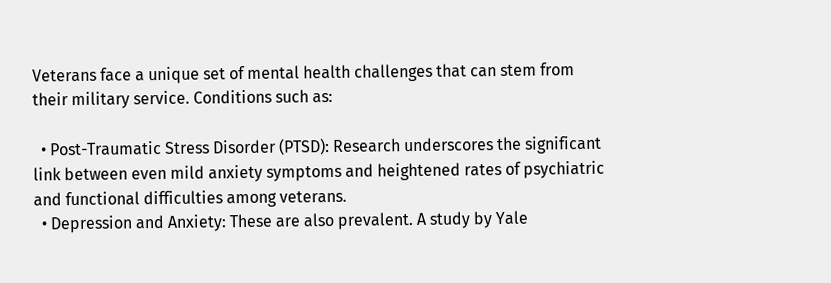Veterans face a unique set of mental health challenges that can stem from their military service. Conditions such as:

  • Post-Traumatic Stress Disorder (PTSD): Research underscores the significant link between even mild anxiety symptoms and heightened rates of psychiatric and functional difficulties among veterans.
  • Depression and Anxiety: These are also prevalent. A study by Yale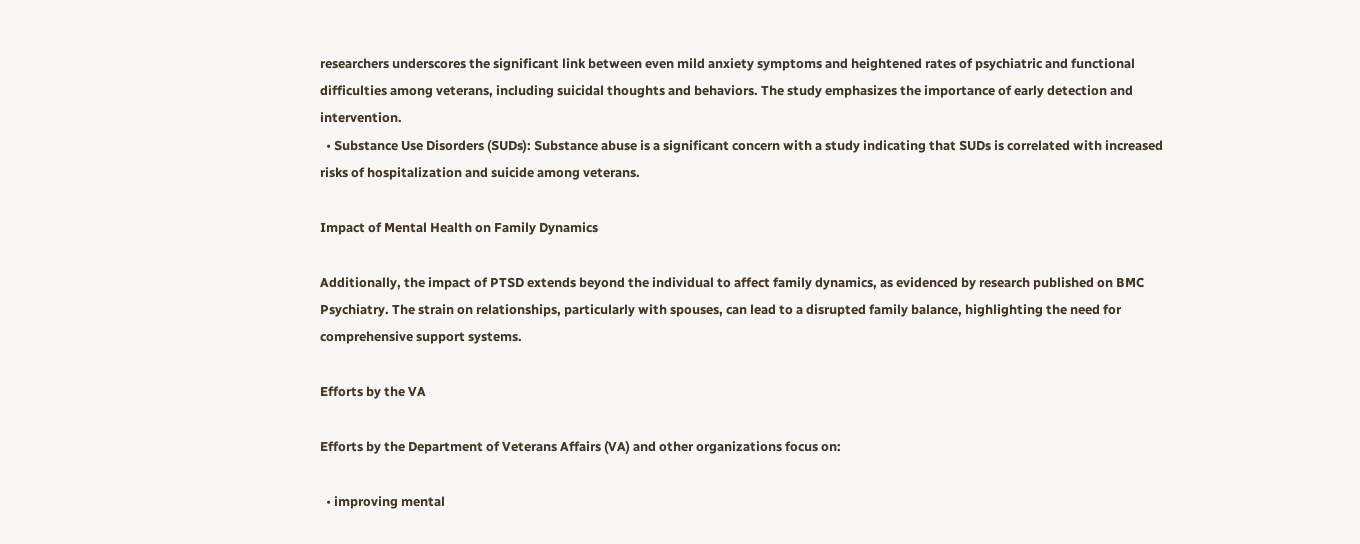researchers underscores the significant link between even mild anxiety symptoms and heightened rates of psychiatric and functional difficulties among veterans, including suicidal thoughts and behaviors. The study emphasizes the importance of early detection and intervention.
  • Substance Use Disorders (SUDs): Substance abuse is a significant concern with a study indicating that SUDs is correlated with increased risks of hospitalization and suicide among veterans.

Impact of Mental Health on Family Dynamics

Additionally, the impact of PTSD extends beyond the individual to affect family dynamics, as evidenced by research published on BMC Psychiatry. The strain on relationships, particularly with spouses, can lead to a disrupted family balance, highlighting the need for comprehensive support systems.

Efforts by the VA

Efforts by the Department of Veterans Affairs (VA) and other organizations focus on:

  • improving mental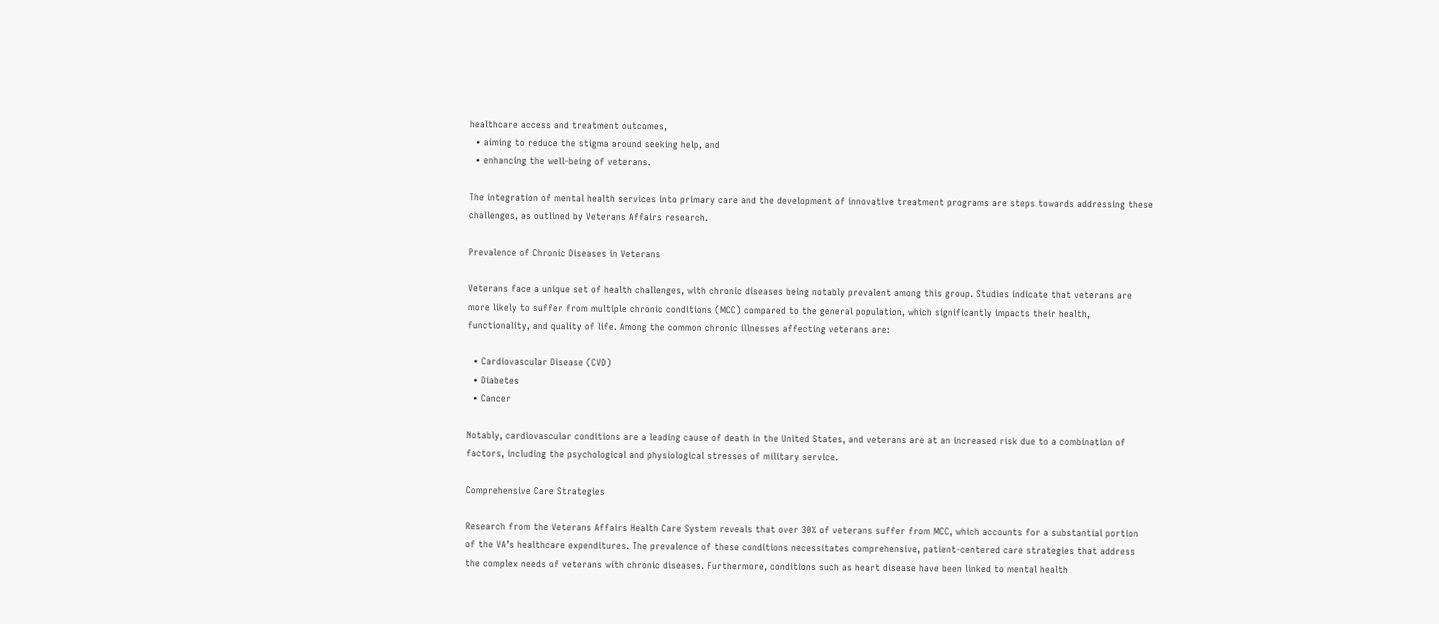healthcare access and treatment outcomes,
  • aiming to reduce the stigma around seeking help, and
  • enhancing the well-being of veterans.

The integration of mental health services into primary care and the development of innovative treatment programs are steps towards addressing these challenges, as outlined by Veterans Affairs research.

Prevalence of Chronic Diseases in Veterans

Veterans face a unique set of health challenges, with chronic diseases being notably prevalent among this group. Studies indicate that veterans are more likely to suffer from multiple chronic conditions (MCC) compared to the general population, which significantly impacts their health, functionality, and quality of life. Among the common chronic illnesses affecting veterans are:

  • Cardiovascular Disease (CVD)
  • Diabetes
  • Cancer

Notably, cardiovascular conditions are a leading cause of death in the United States, and veterans are at an increased risk due to a combination of factors, including the psychological and physiological stresses of military service.

Comprehensive Care Strategies

Research from the Veterans Affairs Health Care System reveals that over 30% of veterans suffer from MCC, which accounts for a substantial portion of the VA’s healthcare expenditures. The prevalence of these conditions necessitates comprehensive, patient-centered care strategies that address the complex needs of veterans with chronic diseases. Furthermore, conditions such as heart disease have been linked to mental health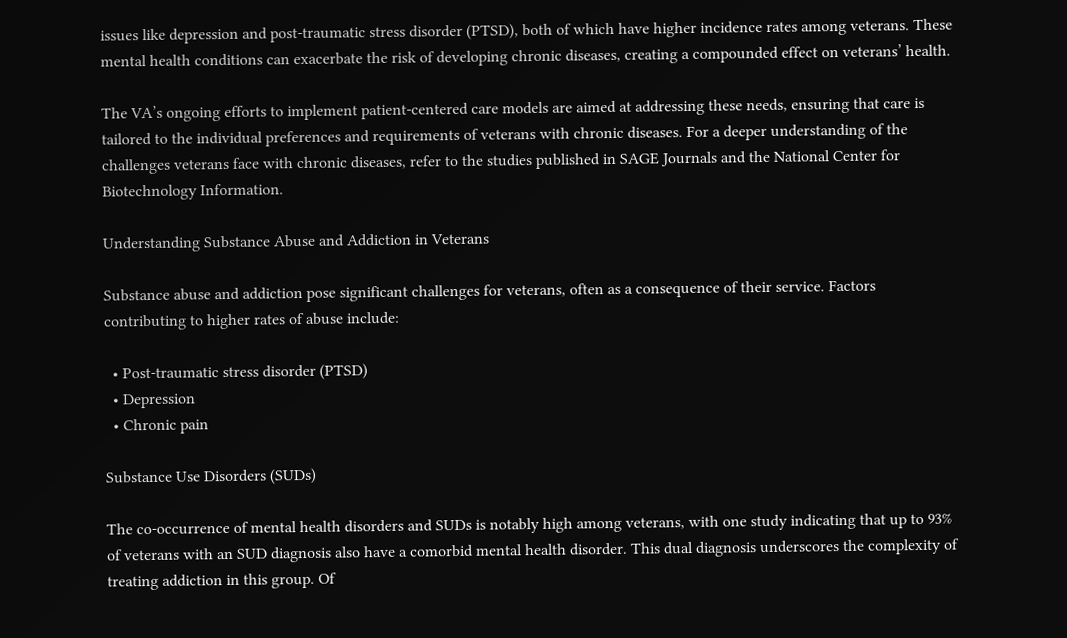issues like depression and post-traumatic stress disorder (PTSD), both of which have higher incidence rates among veterans. These mental health conditions can exacerbate the risk of developing chronic diseases, creating a compounded effect on veterans’ health.

The VA’s ongoing efforts to implement patient-centered care models are aimed at addressing these needs, ensuring that care is tailored to the individual preferences and requirements of veterans with chronic diseases. For a deeper understanding of the challenges veterans face with chronic diseases, refer to the studies published in SAGE Journals and the National Center for Biotechnology Information.

Understanding Substance Abuse and Addiction in Veterans

Substance abuse and addiction pose significant challenges for veterans, often as a consequence of their service. Factors contributing to higher rates of abuse include:

  • Post-traumatic stress disorder (PTSD)
  • Depression
  • Chronic pain

Substance Use Disorders (SUDs)

The co-occurrence of mental health disorders and SUDs is notably high among veterans, with one study indicating that up to 93% of veterans with an SUD diagnosis also have a comorbid mental health disorder. This dual diagnosis underscores the complexity of treating addiction in this group. Of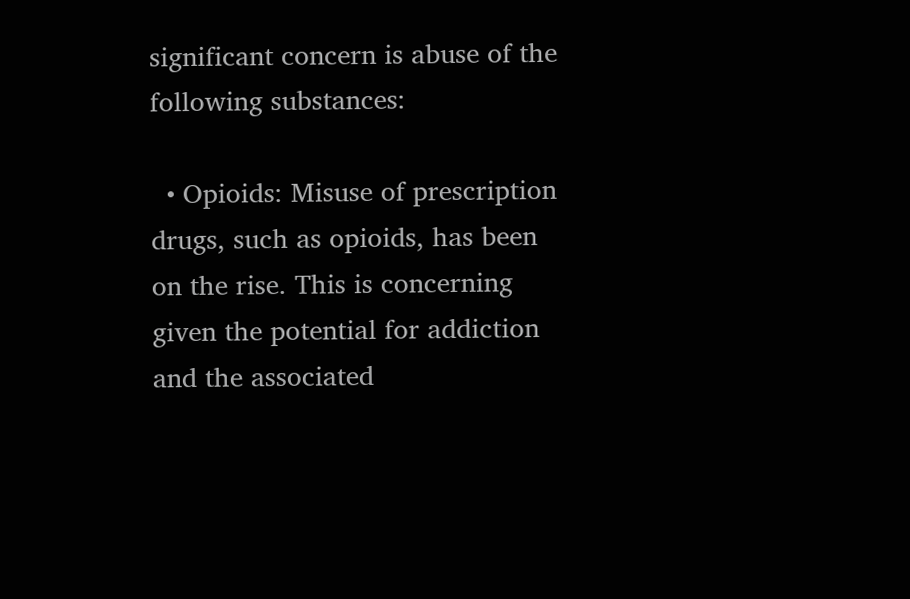significant concern is abuse of the following substances:

  • Opioids: Misuse of prescription drugs, such as opioids, has been on the rise. This is concerning given the potential for addiction and the associated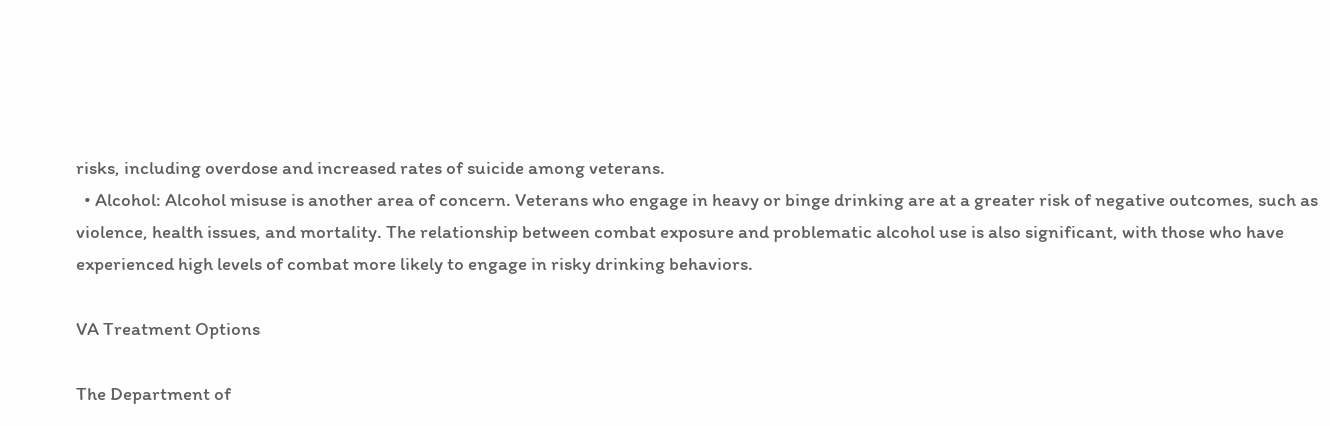risks, including overdose and increased rates of suicide among veterans.
  • Alcohol: Alcohol misuse is another area of concern. Veterans who engage in heavy or binge drinking are at a greater risk of negative outcomes, such as violence, health issues, and mortality. The relationship between combat exposure and problematic alcohol use is also significant, with those who have experienced high levels of combat more likely to engage in risky drinking behaviors.

VA Treatment Options

The Department of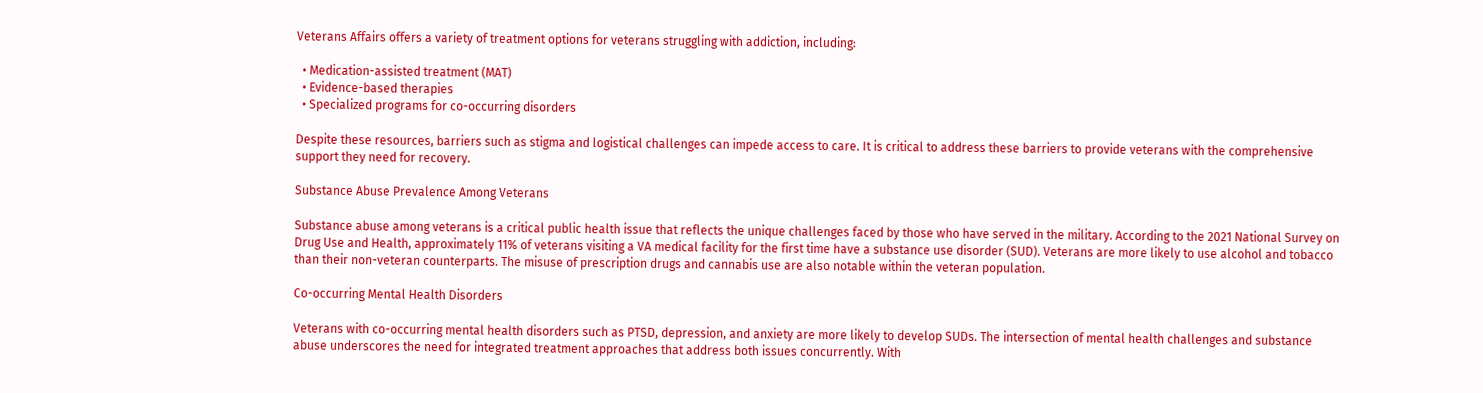Veterans Affairs offers a variety of treatment options for veterans struggling with addiction, including:

  • Medication-assisted treatment (MAT)
  • Evidence-based therapies
  • Specialized programs for co-occurring disorders

Despite these resources, barriers such as stigma and logistical challenges can impede access to care. It is critical to address these barriers to provide veterans with the comprehensive support they need for recovery.

Substance Abuse Prevalence Among Veterans

Substance abuse among veterans is a critical public health issue that reflects the unique challenges faced by those who have served in the military. According to the 2021 National Survey on Drug Use and Health, approximately 11% of veterans visiting a VA medical facility for the first time have a substance use disorder (SUD). Veterans are more likely to use alcohol and tobacco than their non-veteran counterparts. The misuse of prescription drugs and cannabis use are also notable within the veteran population.

Co-occurring Mental Health Disorders

Veterans with co-occurring mental health disorders such as PTSD, depression, and anxiety are more likely to develop SUDs. The intersection of mental health challenges and substance abuse underscores the need for integrated treatment approaches that address both issues concurrently. With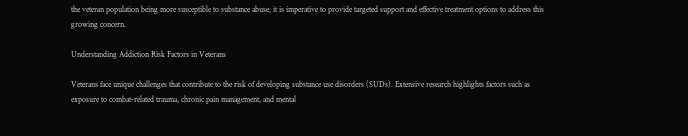the veteran population being more susceptible to substance abuse, it is imperative to provide targeted support and effective treatment options to address this growing concern.

Understanding Addiction Risk Factors in Veterans

Veterans face unique challenges that contribute to the risk of developing substance use disorders (SUDs). Extensive research highlights factors such as exposure to combat-related trauma, chronic pain management, and mental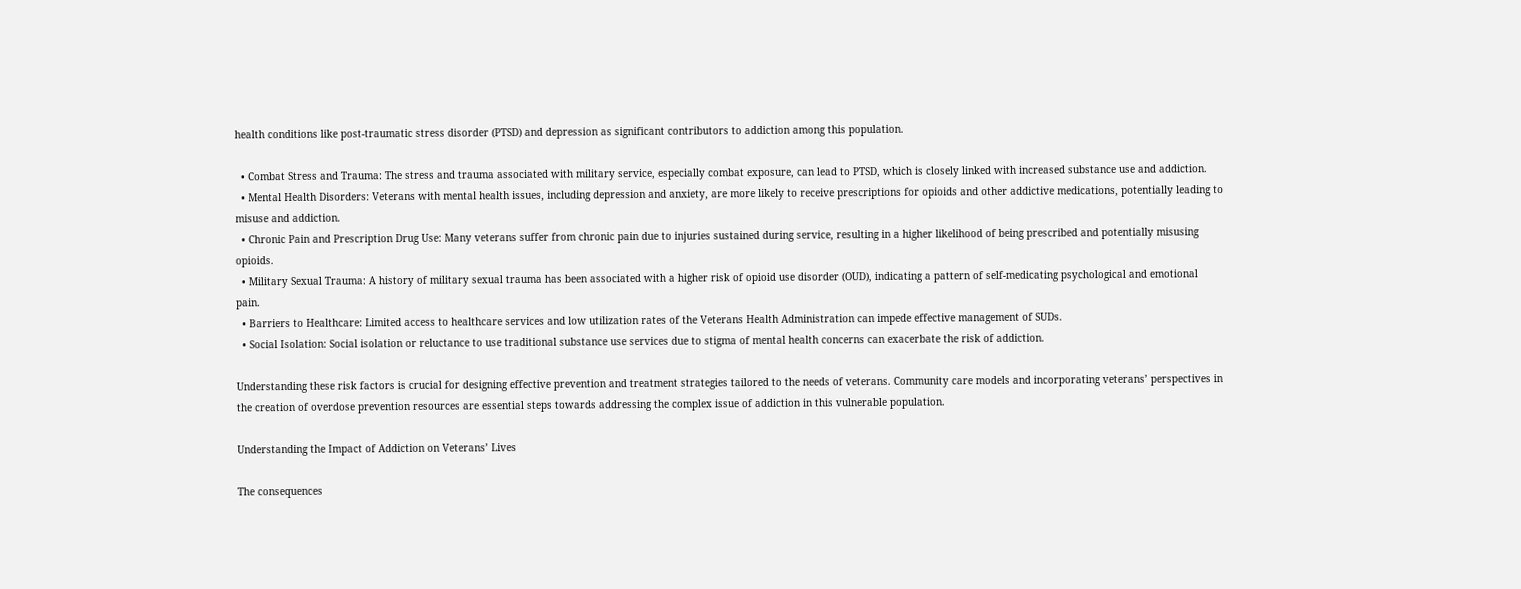health conditions like post-traumatic stress disorder (PTSD) and depression as significant contributors to addiction among this population.

  • Combat Stress and Trauma: The stress and trauma associated with military service, especially combat exposure, can lead to PTSD, which is closely linked with increased substance use and addiction.
  • Mental Health Disorders: Veterans with mental health issues, including depression and anxiety, are more likely to receive prescriptions for opioids and other addictive medications, potentially leading to misuse and addiction.
  • Chronic Pain and Prescription Drug Use: Many veterans suffer from chronic pain due to injuries sustained during service, resulting in a higher likelihood of being prescribed and potentially misusing opioids.
  • Military Sexual Trauma: A history of military sexual trauma has been associated with a higher risk of opioid use disorder (OUD), indicating a pattern of self-medicating psychological and emotional pain.
  • Barriers to Healthcare: Limited access to healthcare services and low utilization rates of the Veterans Health Administration can impede effective management of SUDs.
  • Social Isolation: Social isolation or reluctance to use traditional substance use services due to stigma of mental health concerns can exacerbate the risk of addiction.

Understanding these risk factors is crucial for designing effective prevention and treatment strategies tailored to the needs of veterans. Community care models and incorporating veterans’ perspectives in the creation of overdose prevention resources are essential steps towards addressing the complex issue of addiction in this vulnerable population.

Understanding the Impact of Addiction on Veterans’ Lives

The consequences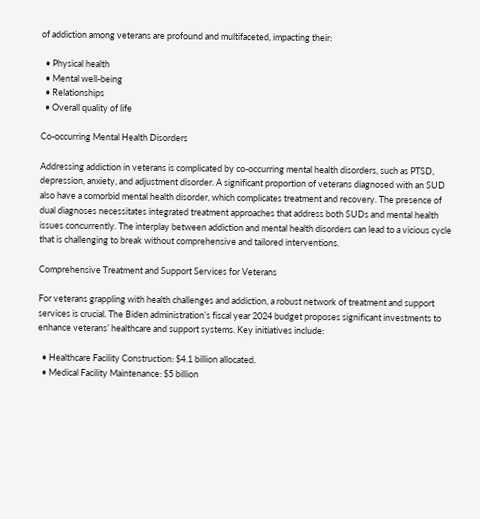of addiction among veterans are profound and multifaceted, impacting their:

  • Physical health
  • Mental well-being
  • Relationships
  • Overall quality of life

Co-occurring Mental Health Disorders

Addressing addiction in veterans is complicated by co-occurring mental health disorders, such as PTSD, depression, anxiety, and adjustment disorder. A significant proportion of veterans diagnosed with an SUD also have a comorbid mental health disorder, which complicates treatment and recovery. The presence of dual diagnoses necessitates integrated treatment approaches that address both SUDs and mental health issues concurrently. The interplay between addiction and mental health disorders can lead to a vicious cycle that is challenging to break without comprehensive and tailored interventions.

Comprehensive Treatment and Support Services for Veterans

For veterans grappling with health challenges and addiction, a robust network of treatment and support services is crucial. The Biden administration’s fiscal year 2024 budget proposes significant investments to enhance veterans’ healthcare and support systems. Key initiatives include:

  • Healthcare Facility Construction: $4.1 billion allocated.
  • Medical Facility Maintenance: $5 billion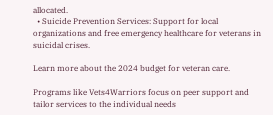allocated.
  • Suicide Prevention Services: Support for local organizations and free emergency healthcare for veterans in suicidal crises.

Learn more about the 2024 budget for veteran care.

Programs like Vets4Warriors focus on peer support and tailor services to the individual needs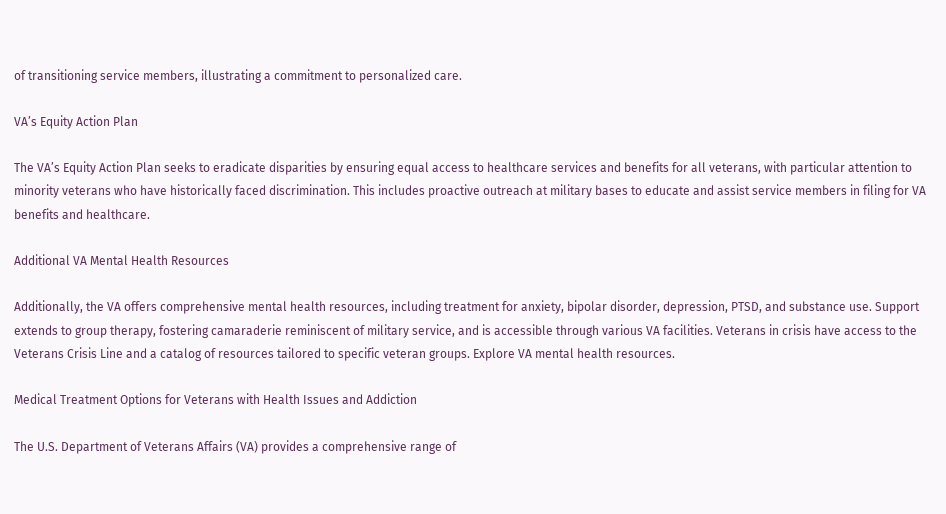of transitioning service members, illustrating a commitment to personalized care.

VA’s Equity Action Plan

The VA’s Equity Action Plan seeks to eradicate disparities by ensuring equal access to healthcare services and benefits for all veterans, with particular attention to minority veterans who have historically faced discrimination. This includes proactive outreach at military bases to educate and assist service members in filing for VA benefits and healthcare.

Additional VA Mental Health Resources

Additionally, the VA offers comprehensive mental health resources, including treatment for anxiety, bipolar disorder, depression, PTSD, and substance use. Support extends to group therapy, fostering camaraderie reminiscent of military service, and is accessible through various VA facilities. Veterans in crisis have access to the Veterans Crisis Line and a catalog of resources tailored to specific veteran groups. Explore VA mental health resources.

Medical Treatment Options for Veterans with Health Issues and Addiction

The U.S. Department of Veterans Affairs (VA) provides a comprehensive range of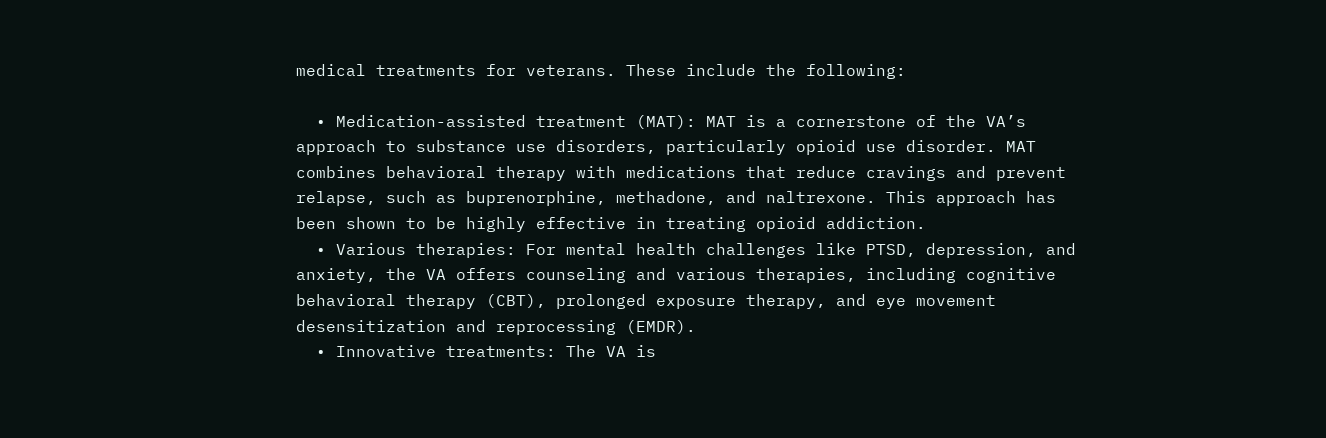medical treatments for veterans. These include the following:

  • Medication-assisted treatment (MAT): MAT is a cornerstone of the VA’s approach to substance use disorders, particularly opioid use disorder. MAT combines behavioral therapy with medications that reduce cravings and prevent relapse, such as buprenorphine, methadone, and naltrexone. This approach has been shown to be highly effective in treating opioid addiction.
  • Various therapies: For mental health challenges like PTSD, depression, and anxiety, the VA offers counseling and various therapies, including cognitive behavioral therapy (CBT), prolonged exposure therapy, and eye movement desensitization and reprocessing (EMDR).
  • Innovative treatments: The VA is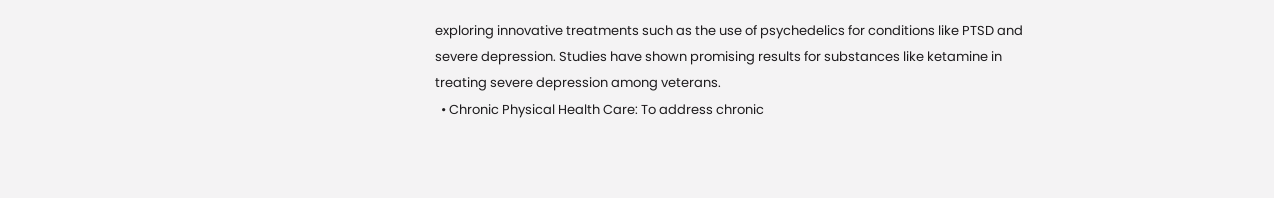exploring innovative treatments such as the use of psychedelics for conditions like PTSD and severe depression. Studies have shown promising results for substances like ketamine in treating severe depression among veterans.
  • Chronic Physical Health Care: To address chronic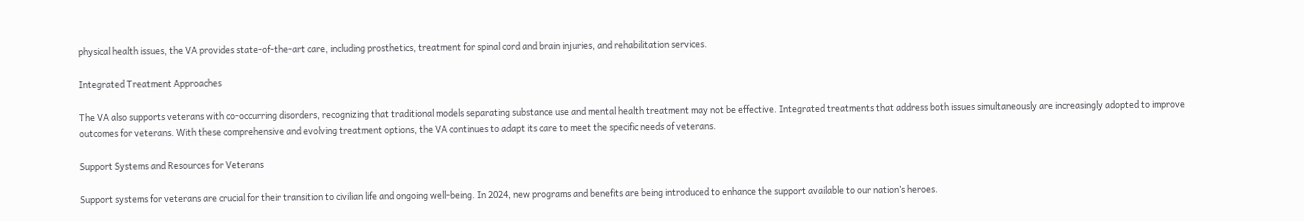physical health issues, the VA provides state-of-the-art care, including prosthetics, treatment for spinal cord and brain injuries, and rehabilitation services.

Integrated Treatment Approaches

The VA also supports veterans with co-occurring disorders, recognizing that traditional models separating substance use and mental health treatment may not be effective. Integrated treatments that address both issues simultaneously are increasingly adopted to improve outcomes for veterans. With these comprehensive and evolving treatment options, the VA continues to adapt its care to meet the specific needs of veterans.

Support Systems and Resources for Veterans

Support systems for veterans are crucial for their transition to civilian life and ongoing well-being. In 2024, new programs and benefits are being introduced to enhance the support available to our nation’s heroes.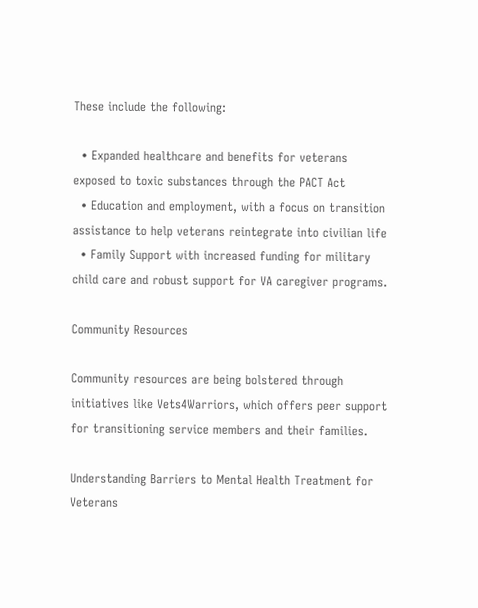These include the following:

  • Expanded healthcare and benefits for veterans exposed to toxic substances through the PACT Act
  • Education and employment, with a focus on transition assistance to help veterans reintegrate into civilian life
  • Family Support with increased funding for military child care and robust support for VA caregiver programs.

Community Resources

Community resources are being bolstered through initiatives like Vets4Warriors, which offers peer support for transitioning service members and their families.

Understanding Barriers to Mental Health Treatment for Veterans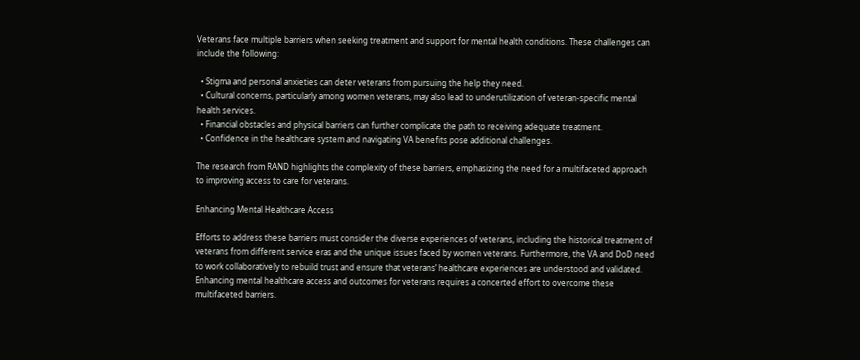Veterans face multiple barriers when seeking treatment and support for mental health conditions. These challenges can include the following:

  • Stigma and personal anxieties can deter veterans from pursuing the help they need.
  • Cultural concerns, particularly among women veterans, may also lead to underutilization of veteran-specific mental health services.
  • Financial obstacles and physical barriers can further complicate the path to receiving adequate treatment.
  • Confidence in the healthcare system and navigating VA benefits pose additional challenges.

The research from RAND highlights the complexity of these barriers, emphasizing the need for a multifaceted approach to improving access to care for veterans.

Enhancing Mental Healthcare Access

Efforts to address these barriers must consider the diverse experiences of veterans, including the historical treatment of veterans from different service eras and the unique issues faced by women veterans. Furthermore, the VA and DoD need to work collaboratively to rebuild trust and ensure that veterans’ healthcare experiences are understood and validated. Enhancing mental healthcare access and outcomes for veterans requires a concerted effort to overcome these multifaceted barriers.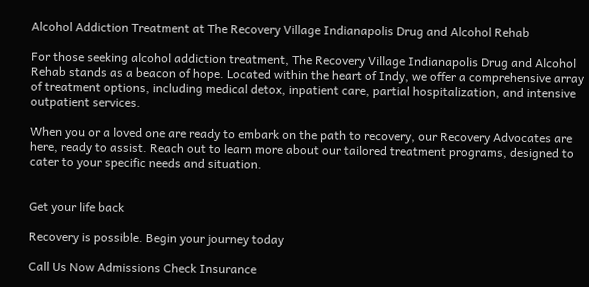Alcohol Addiction Treatment at The Recovery Village Indianapolis Drug and Alcohol Rehab

For those seeking alcohol addiction treatment, The Recovery Village Indianapolis Drug and Alcohol Rehab stands as a beacon of hope. Located within the heart of Indy, we offer a comprehensive array of treatment options, including medical detox, inpatient care, partial hospitalization, and intensive outpatient services.

When you or a loved one are ready to embark on the path to recovery, our Recovery Advocates are here, ready to assist. Reach out to learn more about our tailored treatment programs, designed to cater to your specific needs and situation.


Get your life back

Recovery is possible. Begin your journey today

Call Us Now Admissions Check Insurance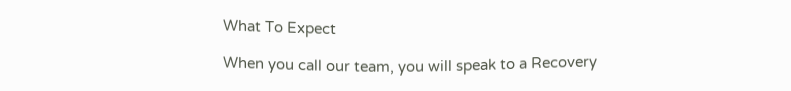What To Expect

When you call our team, you will speak to a Recovery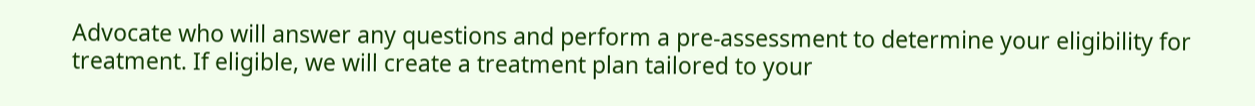Advocate who will answer any questions and perform a pre-assessment to determine your eligibility for treatment. If eligible, we will create a treatment plan tailored to your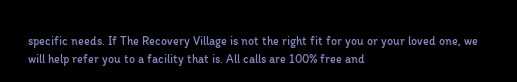specific needs. If The Recovery Village is not the right fit for you or your loved one, we will help refer you to a facility that is. All calls are 100% free and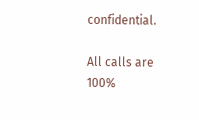confidential.

All calls are 100%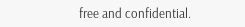free and confidential.